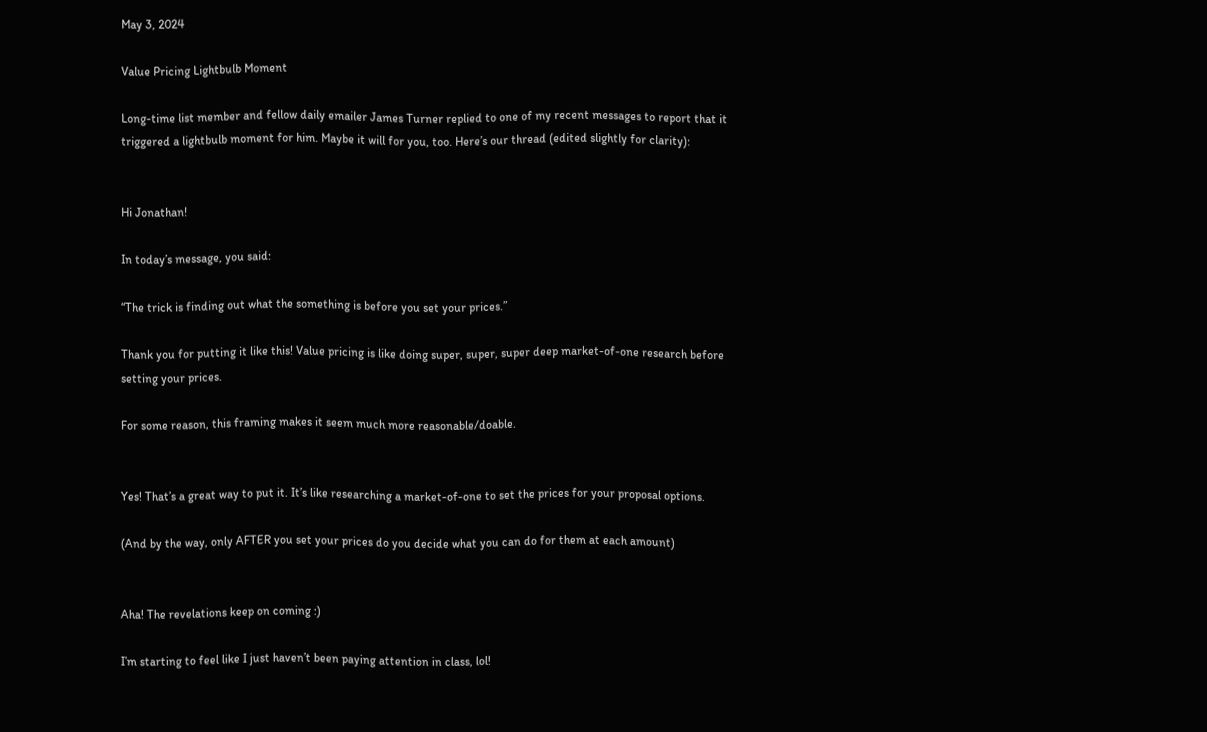May 3, 2024

Value Pricing Lightbulb Moment

Long-time list member and fellow daily emailer James Turner replied to one of my recent messages to report that it triggered a lightbulb moment for him. Maybe it will for you, too. Here’s our thread (edited slightly for clarity):


Hi Jonathan!

In today’s message, you said:

“The trick is finding out what the something is before you set your prices.”

Thank you for putting it like this! Value pricing is like doing super, super, super deep market-of-one research before setting your prices.

For some reason, this framing makes it seem much more reasonable/doable.


Yes! That’s a great way to put it. It’s like researching a market-of-one to set the prices for your proposal options.

(And by the way, only AFTER you set your prices do you decide what you can do for them at each amount)


Aha! The revelations keep on coming :)

I’m starting to feel like I just haven’t been paying attention in class, lol!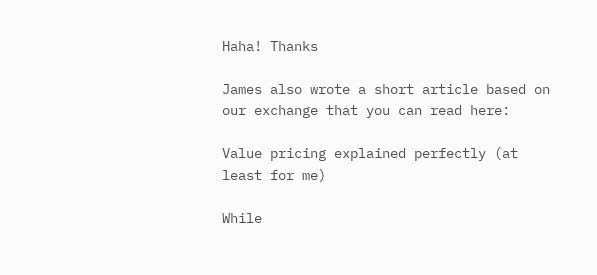Haha! Thanks

James also wrote a short article based on our exchange that you can read here:

Value pricing explained perfectly (at least for me)

While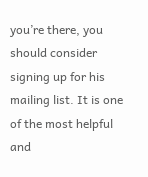you’re there, you should consider signing up for his mailing list. It is one of the most helpful and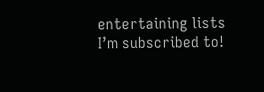entertaining lists I’m subscribed to!